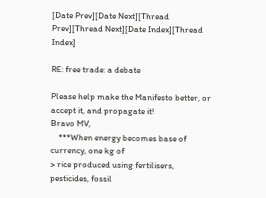[Date Prev][Date Next][Thread Prev][Thread Next][Date Index][Thread Index]

RE: free trade: a debate

Please help make the Manifesto better, or accept it, and propagate it!
Bravo MV,
    ***When energy becomes base of currency, one kg of
> rice produced using fertilisers, pesticides, fossil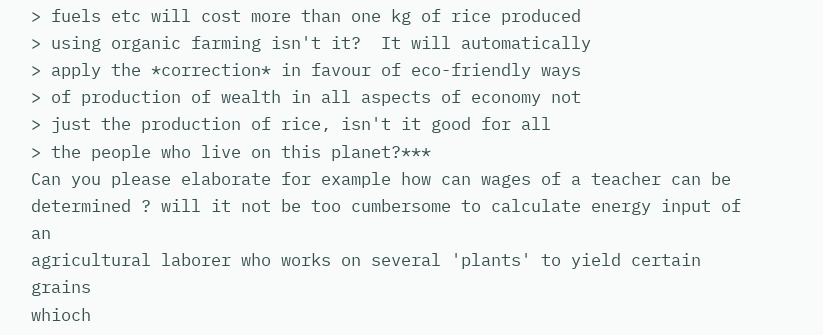> fuels etc will cost more than one kg of rice produced
> using organic farming isn't it?  It will automatically
> apply the *correction* in favour of eco-friendly ways
> of production of wealth in all aspects of economy not
> just the production of rice, isn't it good for all
> the people who live on this planet?***
Can you please elaborate for example how can wages of a teacher can be
determined ? will it not be too cumbersome to calculate energy input of an
agricultural laborer who works on several 'plants' to yield certain grains
whioch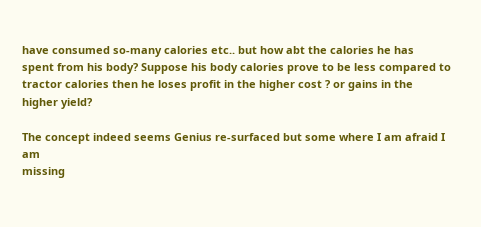have consumed so-many calories etc.. but how abt the calories he has
spent from his body? Suppose his body calories prove to be less compared to
tractor calories then he loses profit in the higher cost ? or gains in the
higher yield?

The concept indeed seems Genius re-surfaced but some where I am afraid I am
missing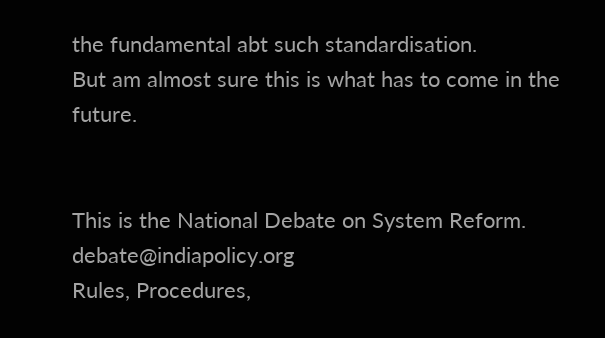the fundamental abt such standardisation.
But am almost sure this is what has to come in the future.


This is the National Debate on System Reform.       debate@indiapolicy.org
Rules, Procedures,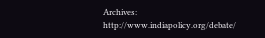Archives:            http://www.indiapolicy.org/debate/